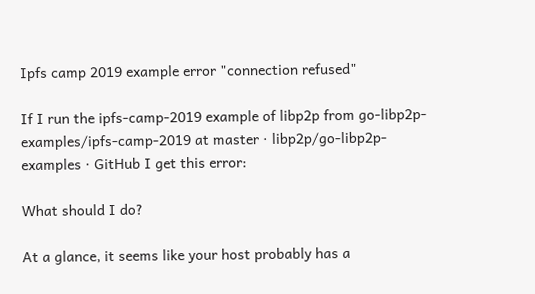Ipfs camp 2019 example error "connection refused"

If I run the ipfs-camp-2019 example of libp2p from go-libp2p-examples/ipfs-camp-2019 at master · libp2p/go-libp2p-examples · GitHub I get this error:

What should I do?

At a glance, it seems like your host probably has a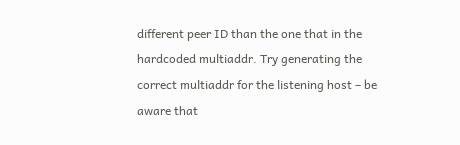different peer ID than the one that in the hardcoded multiaddr. Try generating the correct multiaddr for the listening host – be aware that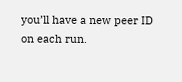you’ll have a new peer ID on each run.